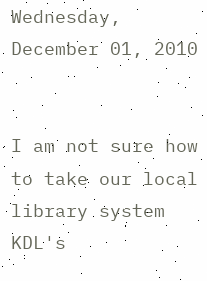Wednesday, December 01, 2010


I am not sure how to take our local library system KDL's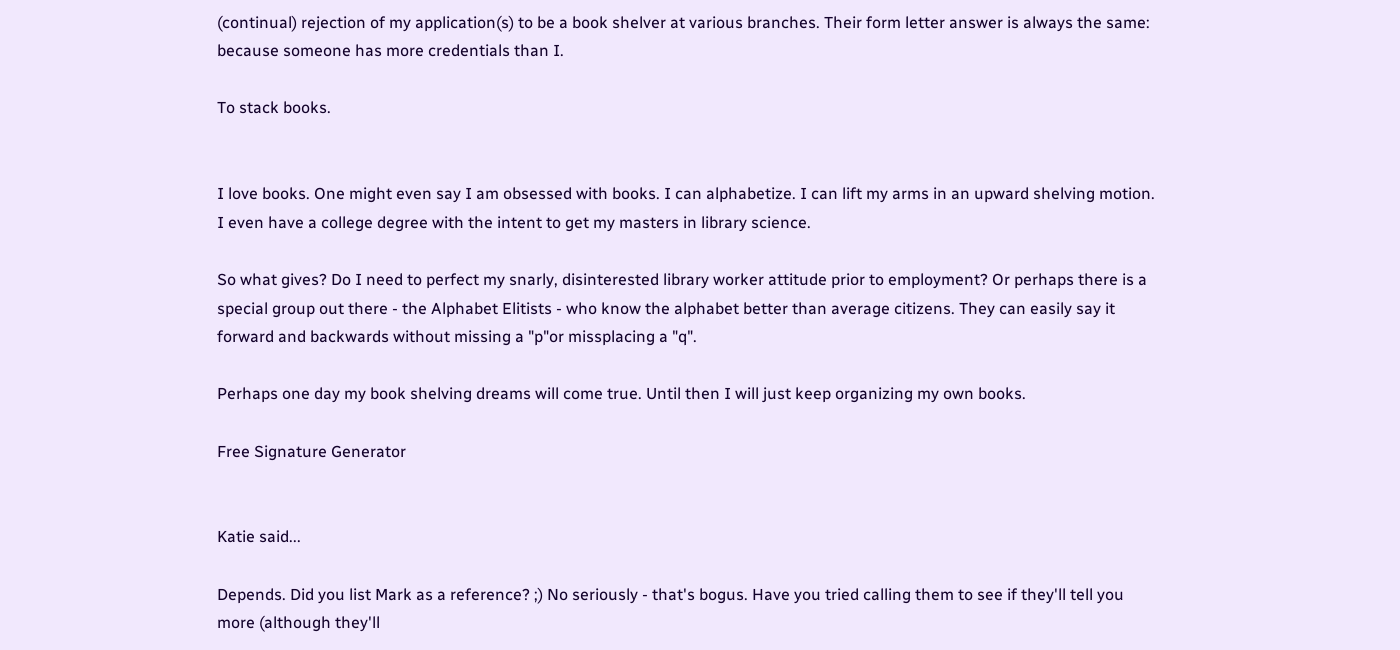(continual) rejection of my application(s) to be a book shelver at various branches. Their form letter answer is always the same: because someone has more credentials than I.

To stack books.


I love books. One might even say I am obsessed with books. I can alphabetize. I can lift my arms in an upward shelving motion. I even have a college degree with the intent to get my masters in library science.

So what gives? Do I need to perfect my snarly, disinterested library worker attitude prior to employment? Or perhaps there is a special group out there - the Alphabet Elitists - who know the alphabet better than average citizens. They can easily say it forward and backwards without missing a "p"or missplacing a "q".

Perhaps one day my book shelving dreams will come true. Until then I will just keep organizing my own books.

Free Signature Generator


Katie said...

Depends. Did you list Mark as a reference? ;) No seriously - that's bogus. Have you tried calling them to see if they'll tell you more (although they'll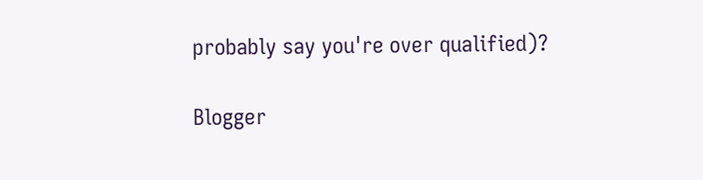probably say you're over qualified)?

Blogger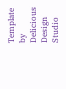Template by Delicious Design Studio